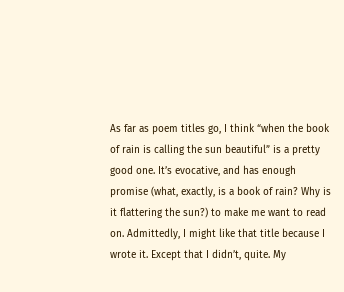As far as poem titles go, I think “when the book of rain is calling the sun beautiful” is a pretty good one. It’s evocative, and has enough promise (what, exactly, is a book of rain? Why is it flattering the sun?) to make me want to read on. Admittedly, I might like that title because I wrote it. Except that I didn’t, quite. My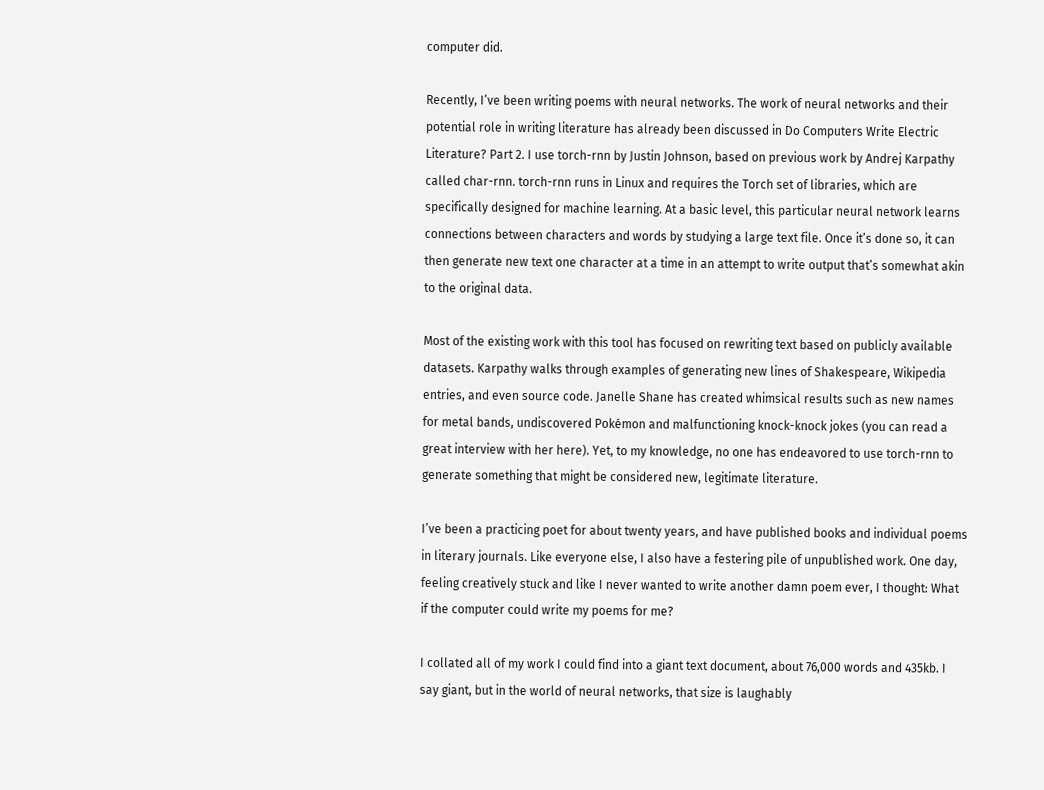computer did.

Recently, I’ve been writing poems with neural networks. The work of neural networks and their potential role in writing literature has already been discussed in Do Computers Write Electric Literature? Part 2. I use torch-rnn by Justin Johnson, based on previous work by Andrej Karpathy called char-rnn. torch-rnn runs in Linux and requires the Torch set of libraries, which are specifically designed for machine learning. At a basic level, this particular neural network learns connections between characters and words by studying a large text file. Once it’s done so, it can then generate new text one character at a time in an attempt to write output that’s somewhat akin to the original data.

Most of the existing work with this tool has focused on rewriting text based on publicly available datasets. Karpathy walks through examples of generating new lines of Shakespeare, Wikipedia entries, and even source code. Janelle Shane has created whimsical results such as new names for metal bands, undiscovered Pokémon and malfunctioning knock-knock jokes (you can read a great interview with her here). Yet, to my knowledge, no one has endeavored to use torch-rnn to generate something that might be considered new, legitimate literature.

I’ve been a practicing poet for about twenty years, and have published books and individual poems in literary journals. Like everyone else, I also have a festering pile of unpublished work. One day, feeling creatively stuck and like I never wanted to write another damn poem ever, I thought: What if the computer could write my poems for me?

I collated all of my work I could find into a giant text document, about 76,000 words and 435kb. I say giant, but in the world of neural networks, that size is laughably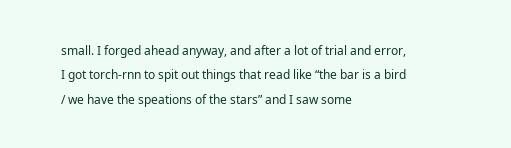small. I forged ahead anyway, and after a lot of trial and error, I got torch-rnn to spit out things that read like “the bar is a bird / we have the speations of the stars” and I saw some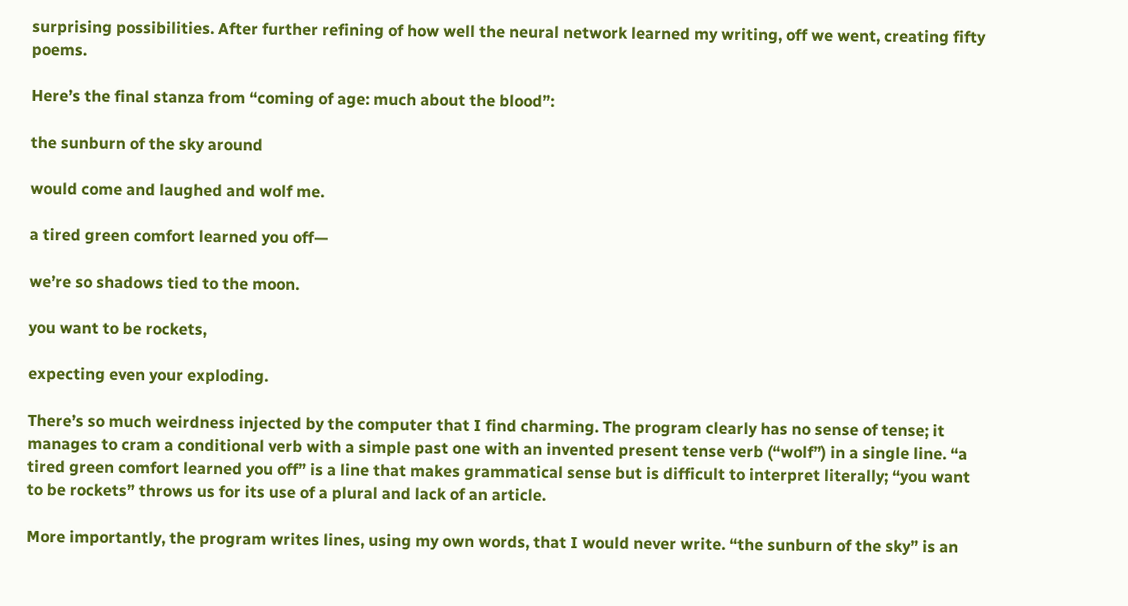surprising possibilities. After further refining of how well the neural network learned my writing, off we went, creating fifty poems.

Here’s the final stanza from “coming of age: much about the blood”:

the sunburn of the sky around

would come and laughed and wolf me.

a tired green comfort learned you off—

we’re so shadows tied to the moon.

you want to be rockets,

expecting even your exploding.

There’s so much weirdness injected by the computer that I find charming. The program clearly has no sense of tense; it manages to cram a conditional verb with a simple past one with an invented present tense verb (“wolf”) in a single line. “a tired green comfort learned you off” is a line that makes grammatical sense but is difficult to interpret literally; “you want to be rockets” throws us for its use of a plural and lack of an article.

More importantly, the program writes lines, using my own words, that I would never write. “the sunburn of the sky” is an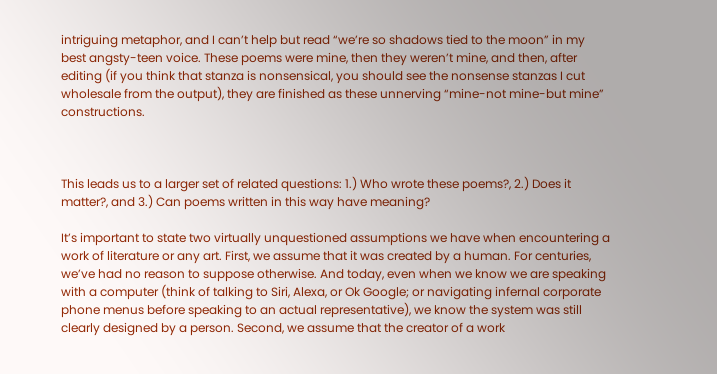intriguing metaphor, and I can’t help but read “we’re so shadows tied to the moon” in my best angsty-teen voice. These poems were mine, then they weren’t mine, and then, after editing (if you think that stanza is nonsensical, you should see the nonsense stanzas I cut wholesale from the output), they are finished as these unnerving “mine-not mine-but mine” constructions.



This leads us to a larger set of related questions: 1.) Who wrote these poems?, 2.) Does it matter?, and 3.) Can poems written in this way have meaning?

It’s important to state two virtually unquestioned assumptions we have when encountering a work of literature or any art. First, we assume that it was created by a human. For centuries, we’ve had no reason to suppose otherwise. And today, even when we know we are speaking with a computer (think of talking to Siri, Alexa, or Ok Google; or navigating infernal corporate phone menus before speaking to an actual representative), we know the system was still clearly designed by a person. Second, we assume that the creator of a work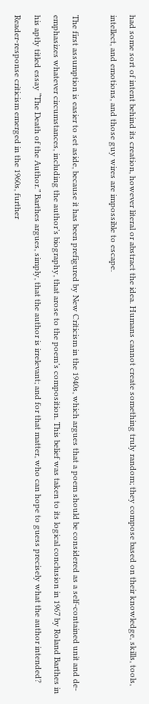had some sort of intent behind its creation, however literal or abstract the idea. Humans cannot create something truly random; they compose based on their knowledge, skills, tools, intellect, and emotions, and those guy wires are impossible to escape.

The first assumption is easier to set aside, because it has been prefigured by New Criticism in the 1940s, which argues that a poem should be considered as a self-contained unit and de-emphasizes whatever circumstances, including the author’s biography, that arose to the poem’s composition. This belief was taken to its logical conclusion in 1967 by Roland Barthes in his aptly titled essay “The Death of the Author.” Barthes argues, simply, that the author is irrelevant; and for that matter, who can hope to guess precisely what the author intended? Reader-response criticism emerged in the 1960s, further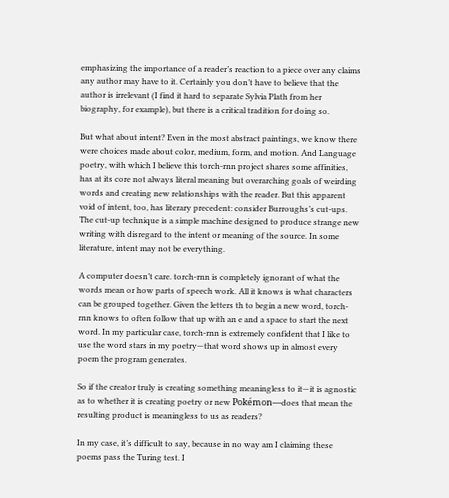emphasizing the importance of a reader’s reaction to a piece over any claims any author may have to it. Certainly you don’t have to believe that the author is irrelevant (I find it hard to separate Sylvia Plath from her biography, for example), but there is a critical tradition for doing so.

But what about intent? Even in the most abstract paintings, we know there were choices made about color, medium, form, and motion. And Language poetry, with which I believe this torch-rnn project shares some affinities, has at its core not always literal meaning but overarching goals of weirding words and creating new relationships with the reader. But this apparent void of intent, too, has literary precedent: consider Burroughs’s cut-ups. The cut-up technique is a simple machine designed to produce strange new writing with disregard to the intent or meaning of the source. In some literature, intent may not be everything.

A computer doesn’t care. torch-rnn is completely ignorant of what the words mean or how parts of speech work. All it knows is what characters can be grouped together. Given the letters th to begin a new word, torch-rnn knows to often follow that up with an e and a space to start the next word. In my particular case, torch-rnn is extremely confident that I like to use the word stars in my poetry—that word shows up in almost every poem the program generates.

So if the creator truly is creating something meaningless to it—it is agnostic as to whether it is creating poetry or new Pokémon—does that mean the resulting product is meaningless to us as readers?

In my case, it’s difficult to say, because in no way am I claiming these poems pass the Turing test. I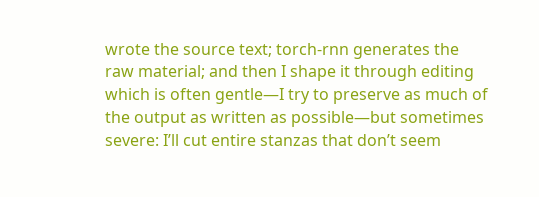wrote the source text; torch-rnn generates the raw material; and then I shape it through editing which is often gentle—I try to preserve as much of the output as written as possible—but sometimes severe: I’ll cut entire stanzas that don’t seem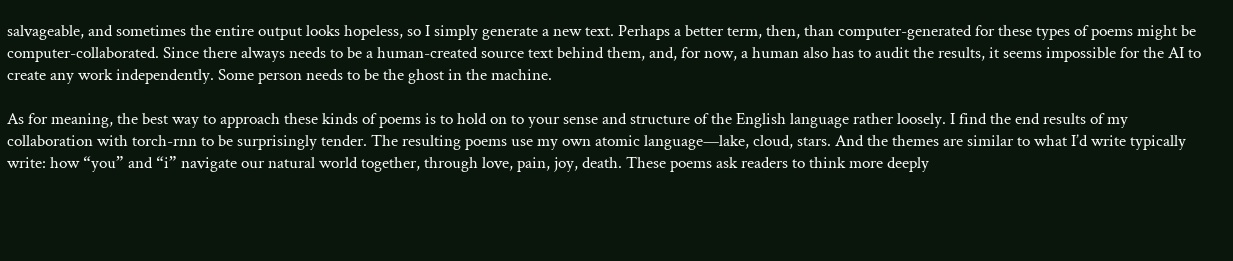salvageable, and sometimes the entire output looks hopeless, so I simply generate a new text. Perhaps a better term, then, than computer-generated for these types of poems might be computer-collaborated. Since there always needs to be a human-created source text behind them, and, for now, a human also has to audit the results, it seems impossible for the AI to create any work independently. Some person needs to be the ghost in the machine.

As for meaning, the best way to approach these kinds of poems is to hold on to your sense and structure of the English language rather loosely. I find the end results of my collaboration with torch-rnn to be surprisingly tender. The resulting poems use my own atomic language—lake, cloud, stars. And the themes are similar to what I’d write typically write: how “you” and “i” navigate our natural world together, through love, pain, joy, death. These poems ask readers to think more deeply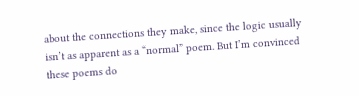about the connections they make, since the logic usually isn’t as apparent as a “normal” poem. But I’m convinced these poems do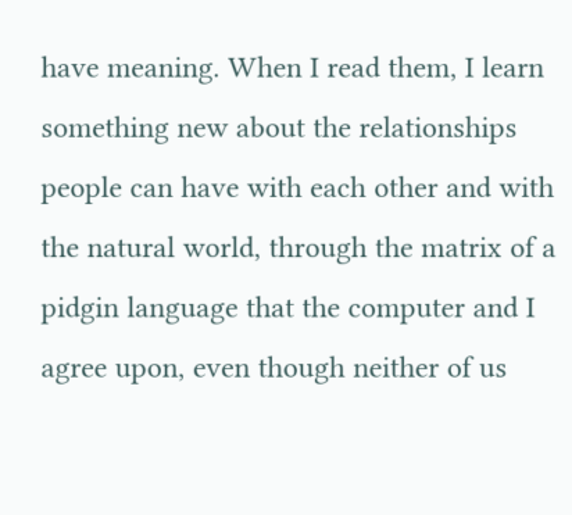have meaning. When I read them, I learn something new about the relationships people can have with each other and with the natural world, through the matrix of a pidgin language that the computer and I agree upon, even though neither of us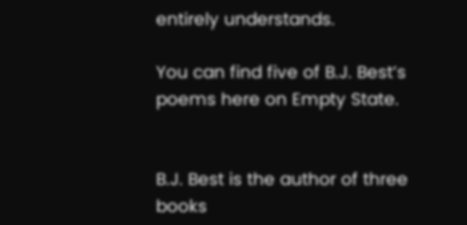entirely understands.

You can find five of B.J. Best’s poems here on Empty State.


B.J. Best is the author of three books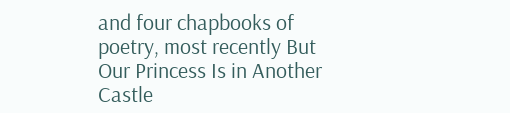and four chapbooks of poetry, most recently But Our Princess Is in Another Castle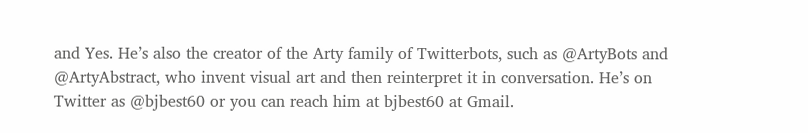and Yes. He’s also the creator of the Arty family of Twitterbots, such as @ArtyBots and @ArtyAbstract, who invent visual art and then reinterpret it in conversation. He’s on Twitter as @bjbest60 or you can reach him at bjbest60 at Gmail.